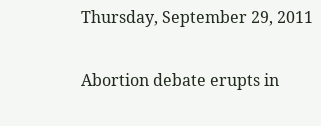Thursday, September 29, 2011

Abortion debate erupts in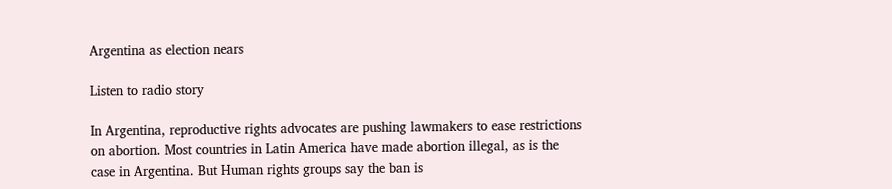Argentina as election nears

Listen to radio story

In Argentina, reproductive rights advocates are pushing lawmakers to ease restrictions on abortion. Most countries in Latin America have made abortion illegal, as is the case in Argentina. But Human rights groups say the ban is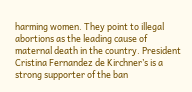harming women. They point to illegal abortions as the leading cause of maternal death in the country. President Cristina Fernandez de Kirchner’s is a strong supporter of the ban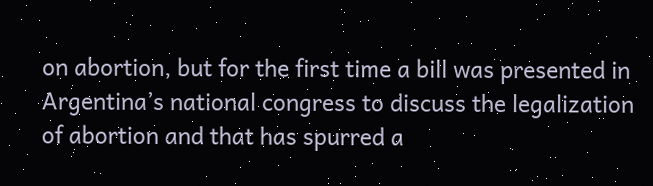on abortion, but for the first time a bill was presented in Argentina’s national congress to discuss the legalization of abortion and that has spurred a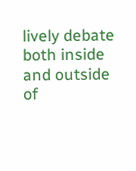lively debate both inside and outside of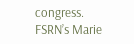congress. FSRN’s Marie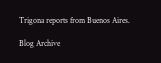Trigona reports from Buenos Aires.

Blog Archive